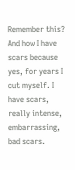Remember this?  And how I have scars because yes, for years I cut myself. I have scars, really intense, embarrassing, bad scars.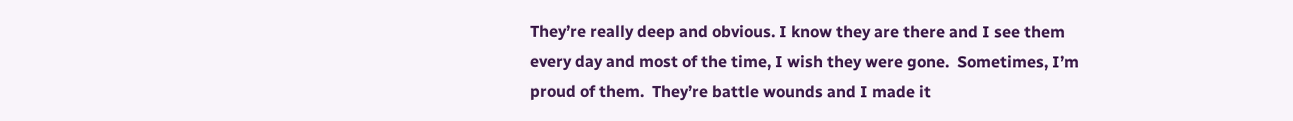They’re really deep and obvious. I know they are there and I see them every day and most of the time, I wish they were gone.  Sometimes, I’m proud of them.  They’re battle wounds and I made it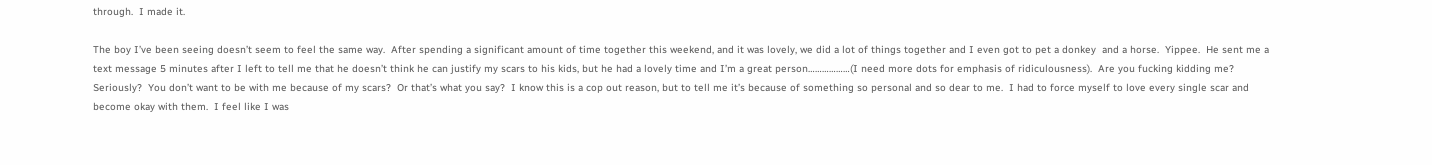through.  I made it.

The boy I’ve been seeing doesn’t seem to feel the same way.  After spending a significant amount of time together this weekend, and it was lovely, we did a lot of things together and I even got to pet a donkey  and a horse.  Yippee.  He sent me a text message 5 minutes after I left to tell me that he doesn’t think he can justify my scars to his kids, but he had a lovely time and I’m a great person………………(I need more dots for emphasis of ridiculousness).  Are you fucking kidding me?  Seriously?  You don’t want to be with me because of my scars?  Or that’s what you say?  I know this is a cop out reason, but to tell me it’s because of something so personal and so dear to me.  I had to force myself to love every single scar and become okay with them.  I feel like I was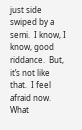just side swiped by a semi.  I know, I know, good riddance.  But, it’s not like that.  I feel afraid now.  What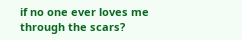if no one ever loves me through the scars?